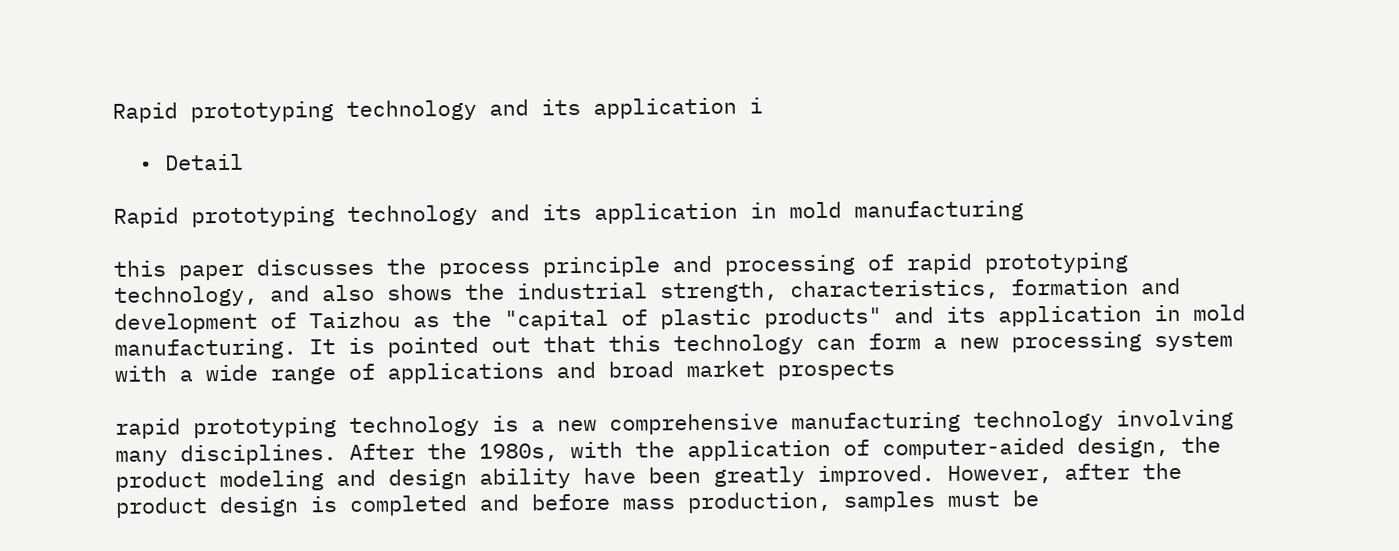Rapid prototyping technology and its application i

  • Detail

Rapid prototyping technology and its application in mold manufacturing

this paper discusses the process principle and processing of rapid prototyping technology, and also shows the industrial strength, characteristics, formation and development of Taizhou as the "capital of plastic products" and its application in mold manufacturing. It is pointed out that this technology can form a new processing system with a wide range of applications and broad market prospects

rapid prototyping technology is a new comprehensive manufacturing technology involving many disciplines. After the 1980s, with the application of computer-aided design, the product modeling and design ability have been greatly improved. However, after the product design is completed and before mass production, samples must be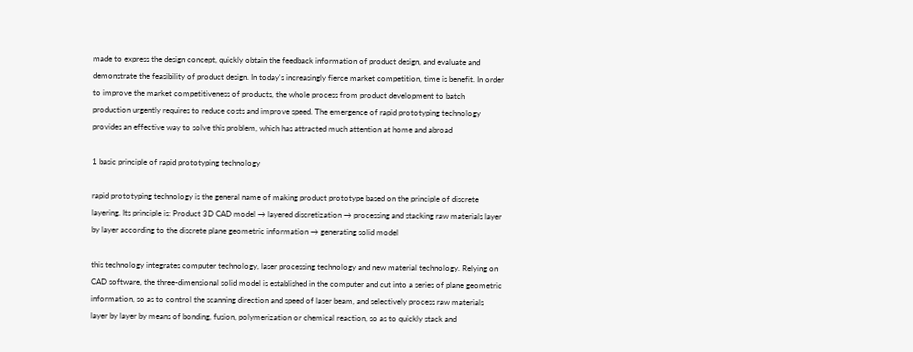made to express the design concept, quickly obtain the feedback information of product design, and evaluate and demonstrate the feasibility of product design. In today's increasingly fierce market competition, time is benefit. In order to improve the market competitiveness of products, the whole process from product development to batch production urgently requires to reduce costs and improve speed. The emergence of rapid prototyping technology provides an effective way to solve this problem, which has attracted much attention at home and abroad

1 basic principle of rapid prototyping technology

rapid prototyping technology is the general name of making product prototype based on the principle of discrete layering. Its principle is: Product 3D CAD model → layered discretization → processing and stacking raw materials layer by layer according to the discrete plane geometric information → generating solid model

this technology integrates computer technology, laser processing technology and new material technology. Relying on CAD software, the three-dimensional solid model is established in the computer and cut into a series of plane geometric information, so as to control the scanning direction and speed of laser beam, and selectively process raw materials layer by layer by means of bonding, fusion, polymerization or chemical reaction, so as to quickly stack and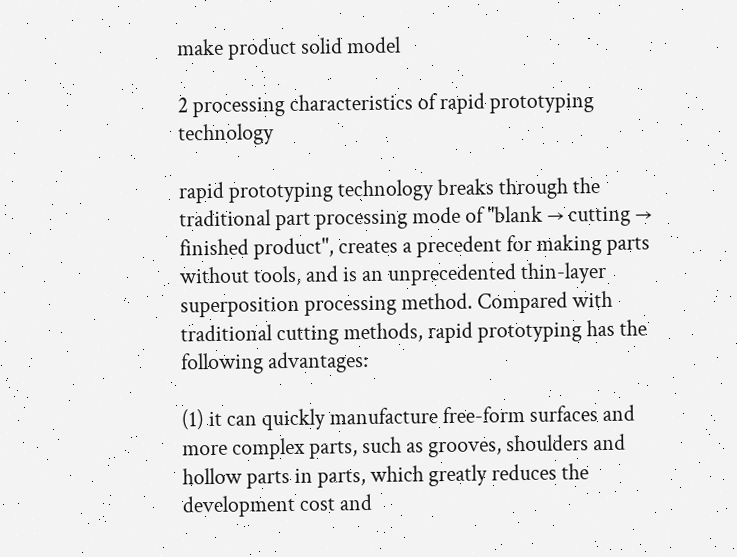make product solid model

2 processing characteristics of rapid prototyping technology

rapid prototyping technology breaks through the traditional part processing mode of "blank → cutting → finished product", creates a precedent for making parts without tools, and is an unprecedented thin-layer superposition processing method. Compared with traditional cutting methods, rapid prototyping has the following advantages:

(1) it can quickly manufacture free-form surfaces and more complex parts, such as grooves, shoulders and hollow parts in parts, which greatly reduces the development cost and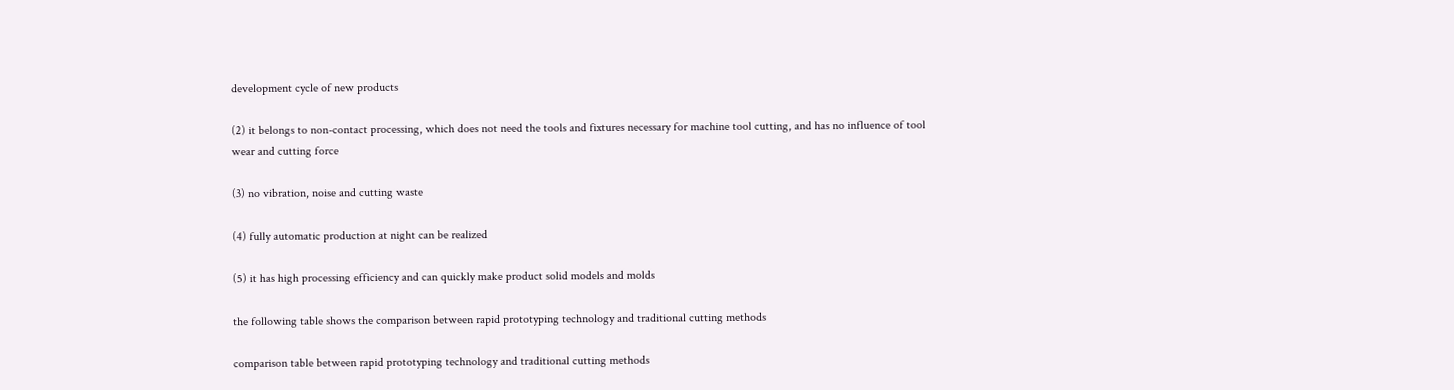development cycle of new products

(2) it belongs to non-contact processing, which does not need the tools and fixtures necessary for machine tool cutting, and has no influence of tool wear and cutting force

(3) no vibration, noise and cutting waste

(4) fully automatic production at night can be realized

(5) it has high processing efficiency and can quickly make product solid models and molds

the following table shows the comparison between rapid prototyping technology and traditional cutting methods

comparison table between rapid prototyping technology and traditional cutting methods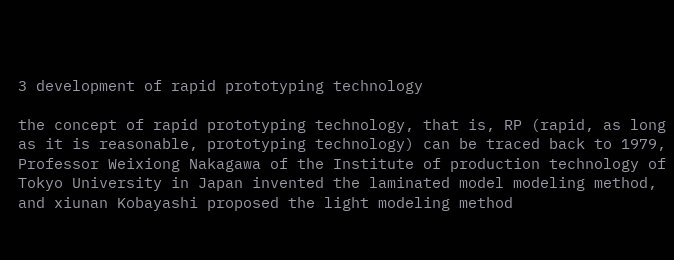3 development of rapid prototyping technology

the concept of rapid prototyping technology, that is, RP (rapid, as long as it is reasonable, prototyping technology) can be traced back to 1979, Professor Weixiong Nakagawa of the Institute of production technology of Tokyo University in Japan invented the laminated model modeling method, and xiunan Kobayashi proposed the light modeling method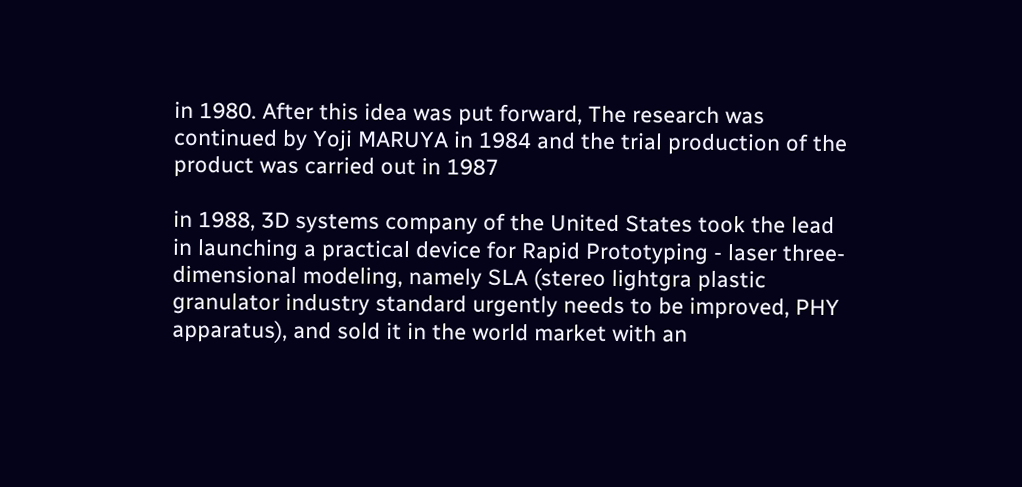in 1980. After this idea was put forward, The research was continued by Yoji MARUYA in 1984 and the trial production of the product was carried out in 1987

in 1988, 3D systems company of the United States took the lead in launching a practical device for Rapid Prototyping - laser three-dimensional modeling, namely SLA (stereo lightgra plastic granulator industry standard urgently needs to be improved, PHY apparatus), and sold it in the world market with an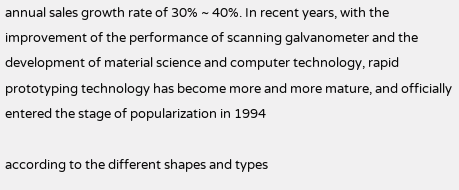annual sales growth rate of 30% ~ 40%. In recent years, with the improvement of the performance of scanning galvanometer and the development of material science and computer technology, rapid prototyping technology has become more and more mature, and officially entered the stage of popularization in 1994

according to the different shapes and types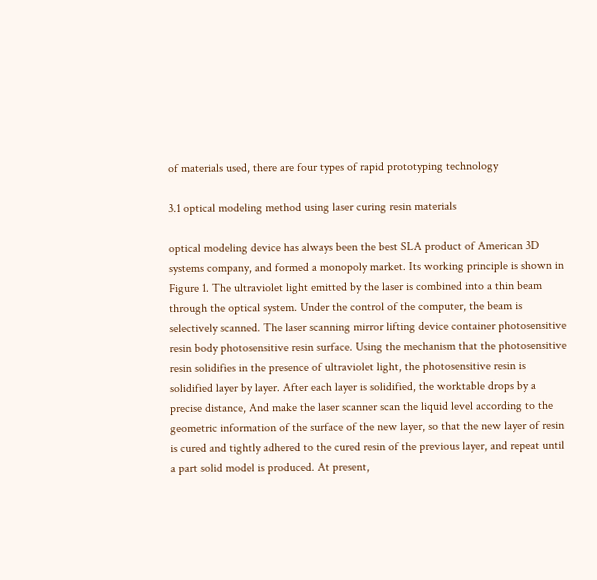of materials used, there are four types of rapid prototyping technology

3.1 optical modeling method using laser curing resin materials

optical modeling device has always been the best SLA product of American 3D systems company, and formed a monopoly market. Its working principle is shown in Figure 1. The ultraviolet light emitted by the laser is combined into a thin beam through the optical system. Under the control of the computer, the beam is selectively scanned. The laser scanning mirror lifting device container photosensitive resin body photosensitive resin surface. Using the mechanism that the photosensitive resin solidifies in the presence of ultraviolet light, the photosensitive resin is solidified layer by layer. After each layer is solidified, the worktable drops by a precise distance, And make the laser scanner scan the liquid level according to the geometric information of the surface of the new layer, so that the new layer of resin is cured and tightly adhered to the cured resin of the previous layer, and repeat until a part solid model is produced. At present,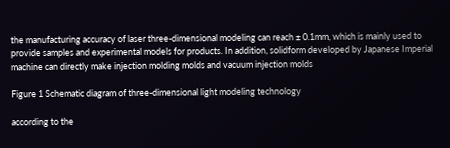the manufacturing accuracy of laser three-dimensional modeling can reach ± 0.1mm, which is mainly used to provide samples and experimental models for products. In addition, solidform developed by Japanese Imperial machine can directly make injection molding molds and vacuum injection molds

Figure 1 Schematic diagram of three-dimensional light modeling technology

according to the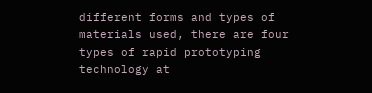different forms and types of materials used, there are four types of rapid prototyping technology at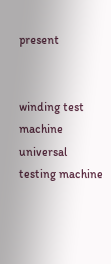present


winding test machine
universal testing machine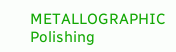METALLOGRAPHIC Polishing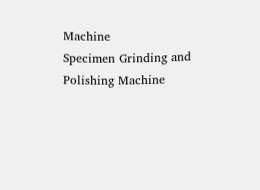Machine
Specimen Grinding and Polishing Machine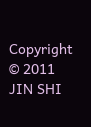Copyright © 2011 JIN SHI